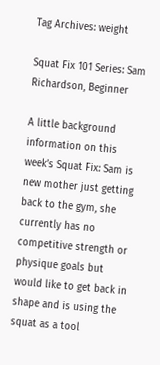Tag Archives: weight

Squat Fix 101 Series: Sam Richardson, Beginner

A little background information on this week’s Squat Fix: Sam is new mother just getting back to the gym, she currently has no competitive strength or physique goals but would like to get back in shape and is using the squat as a tool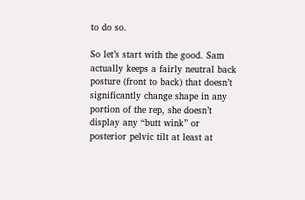to do so.

So let’s start with the good. Sam actually keeps a fairly neutral back posture (front to back) that doesn’t significantly change shape in any portion of the rep, she doesn’t display any “butt wink” or posterior pelvic tilt at least at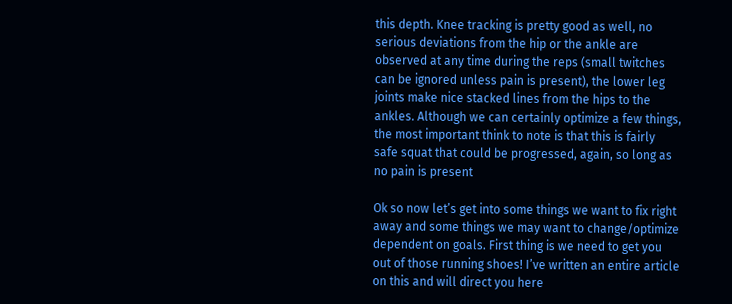this depth. Knee tracking is pretty good as well, no serious deviations from the hip or the ankle are observed at any time during the reps (small twitches can be ignored unless pain is present), the lower leg joints make nice stacked lines from the hips to the ankles. Although we can certainly optimize a few things, the most important think to note is that this is fairly safe squat that could be progressed, again, so long as no pain is present

Ok so now let’s get into some things we want to fix right away and some things we may want to change/optimize dependent on goals. First thing is we need to get you out of those running shoes! I’ve written an entire article on this and will direct you here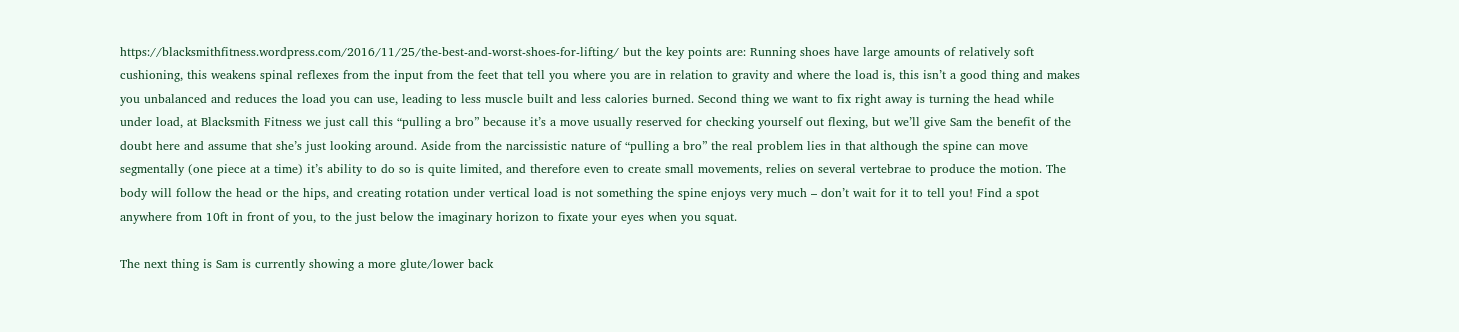https://blacksmithfitness.wordpress.com/2016/11/25/the-best-and-worst-shoes-for-lifting/ but the key points are: Running shoes have large amounts of relatively soft cushioning, this weakens spinal reflexes from the input from the feet that tell you where you are in relation to gravity and where the load is, this isn’t a good thing and makes you unbalanced and reduces the load you can use, leading to less muscle built and less calories burned. Second thing we want to fix right away is turning the head while under load, at Blacksmith Fitness we just call this “pulling a bro” because it’s a move usually reserved for checking yourself out flexing, but we’ll give Sam the benefit of the doubt here and assume that she’s just looking around. Aside from the narcissistic nature of “pulling a bro” the real problem lies in that although the spine can move segmentally (one piece at a time) it’s ability to do so is quite limited, and therefore even to create small movements, relies on several vertebrae to produce the motion. The body will follow the head or the hips, and creating rotation under vertical load is not something the spine enjoys very much – don’t wait for it to tell you! Find a spot anywhere from 10ft in front of you, to the just below the imaginary horizon to fixate your eyes when you squat.

The next thing is Sam is currently showing a more glute/lower back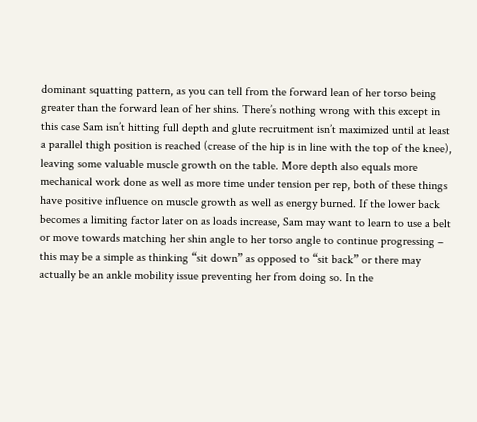dominant squatting pattern, as you can tell from the forward lean of her torso being greater than the forward lean of her shins. There’s nothing wrong with this except in this case Sam isn’t hitting full depth and glute recruitment isn’t maximized until at least a parallel thigh position is reached (crease of the hip is in line with the top of the knee), leaving some valuable muscle growth on the table. More depth also equals more mechanical work done as well as more time under tension per rep, both of these things have positive influence on muscle growth as well as energy burned. If the lower back becomes a limiting factor later on as loads increase, Sam may want to learn to use a belt or move towards matching her shin angle to her torso angle to continue progressing – this may be a simple as thinking “sit down” as opposed to “sit back” or there may actually be an ankle mobility issue preventing her from doing so. In the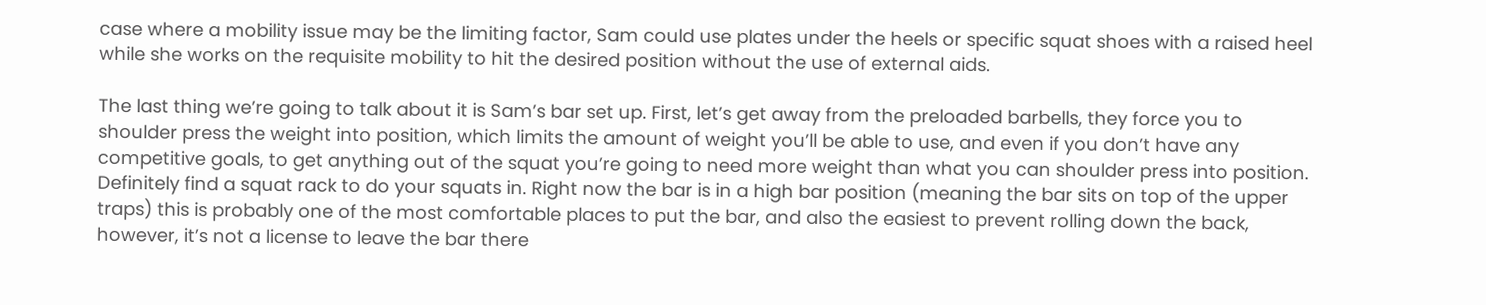case where a mobility issue may be the limiting factor, Sam could use plates under the heels or specific squat shoes with a raised heel while she works on the requisite mobility to hit the desired position without the use of external aids.

The last thing we’re going to talk about it is Sam’s bar set up. First, let’s get away from the preloaded barbells, they force you to shoulder press the weight into position, which limits the amount of weight you’ll be able to use, and even if you don’t have any competitive goals, to get anything out of the squat you’re going to need more weight than what you can shoulder press into position. Definitely find a squat rack to do your squats in. Right now the bar is in a high bar position (meaning the bar sits on top of the upper traps) this is probably one of the most comfortable places to put the bar, and also the easiest to prevent rolling down the back, however, it’s not a license to leave the bar there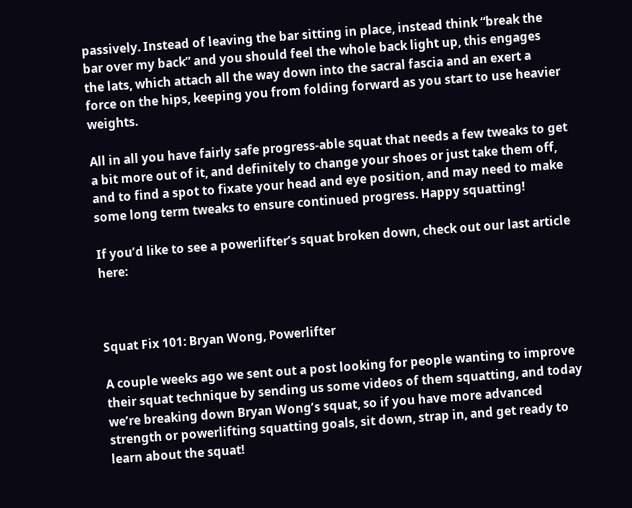passively. Instead of leaving the bar sitting in place, instead think “break the bar over my back” and you should feel the whole back light up, this engages the lats, which attach all the way down into the sacral fascia and an exert a force on the hips, keeping you from folding forward as you start to use heavier weights.

All in all you have fairly safe progress-able squat that needs a few tweaks to get a bit more out of it, and definitely to change your shoes or just take them off, and to find a spot to fixate your head and eye position, and may need to make some long term tweaks to ensure continued progress. Happy squatting!

If you’d like to see a powerlifter’s squat broken down, check out our last article here:



Squat Fix 101: Bryan Wong, Powerlifter

A couple weeks ago we sent out a post looking for people wanting to improve their squat technique by sending us some videos of them squatting, and today we’re breaking down Bryan Wong’s squat, so if you have more advanced strength or powerlifting squatting goals, sit down, strap in, and get ready to learn about the squat!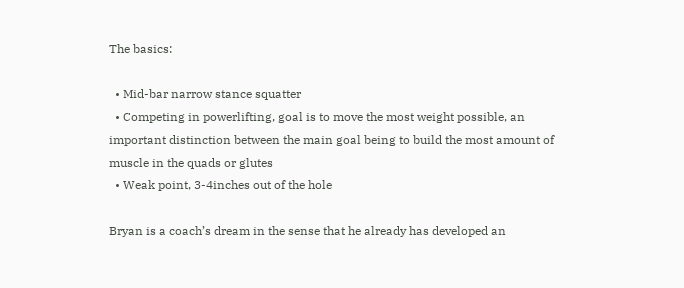The basics:

  • Mid-bar narrow stance squatter
  • Competing in powerlifting, goal is to move the most weight possible, an important distinction between the main goal being to build the most amount of muscle in the quads or glutes
  • Weak point, 3-4inches out of the hole

Bryan is a coach’s dream in the sense that he already has developed an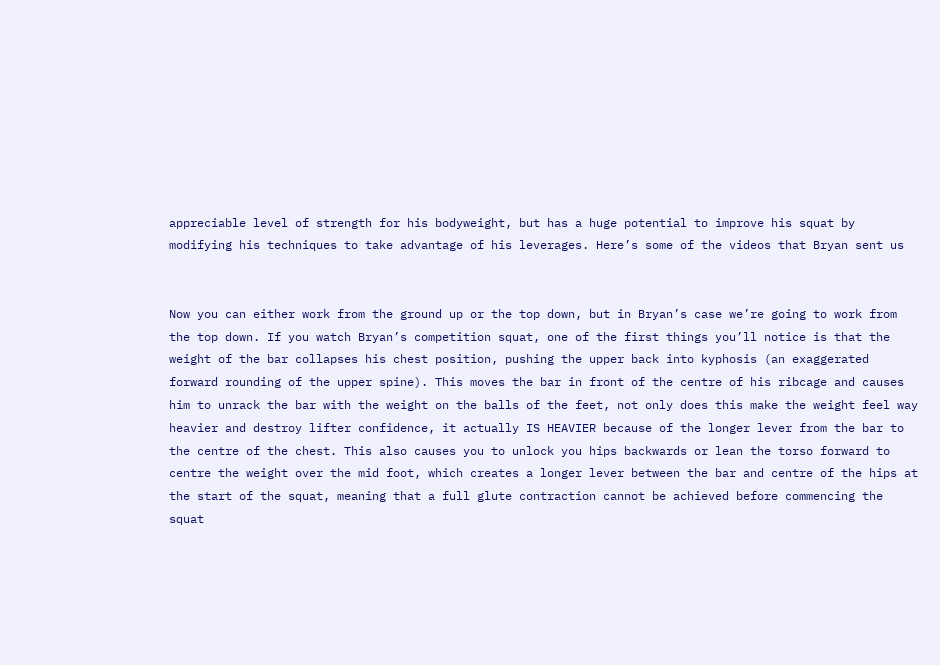appreciable level of strength for his bodyweight, but has a huge potential to improve his squat by modifying his techniques to take advantage of his leverages. Here’s some of the videos that Bryan sent us


Now you can either work from the ground up or the top down, but in Bryan’s case we’re going to work from the top down. If you watch Bryan’s competition squat, one of the first things you’ll notice is that the weight of the bar collapses his chest position, pushing the upper back into kyphosis (an exaggerated forward rounding of the upper spine). This moves the bar in front of the centre of his ribcage and causes him to unrack the bar with the weight on the balls of the feet, not only does this make the weight feel way heavier and destroy lifter confidence, it actually IS HEAVIER because of the longer lever from the bar to the centre of the chest. This also causes you to unlock you hips backwards or lean the torso forward to centre the weight over the mid foot, which creates a longer lever between the bar and centre of the hips at the start of the squat, meaning that a full glute contraction cannot be achieved before commencing the squat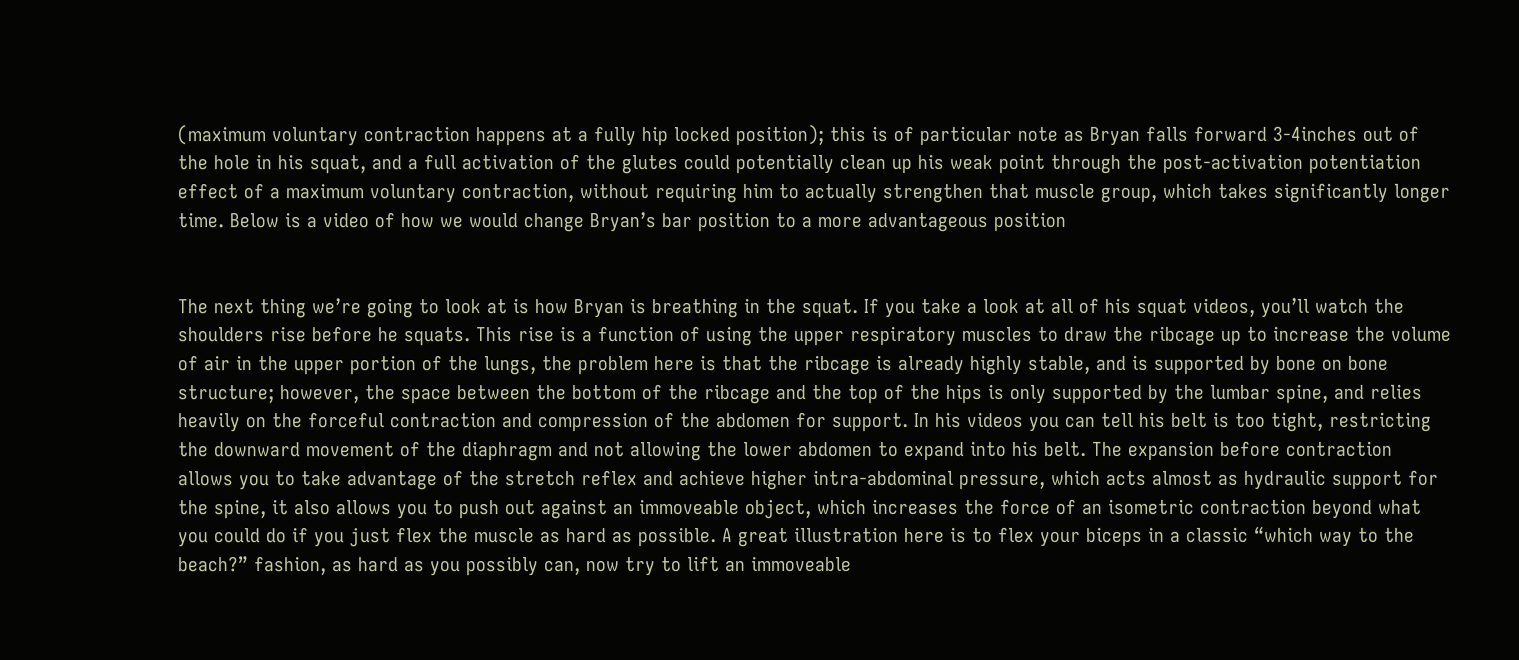(maximum voluntary contraction happens at a fully hip locked position); this is of particular note as Bryan falls forward 3-4inches out of the hole in his squat, and a full activation of the glutes could potentially clean up his weak point through the post-activation potentiation effect of a maximum voluntary contraction, without requiring him to actually strengthen that muscle group, which takes significantly longer time. Below is a video of how we would change Bryan’s bar position to a more advantageous position


The next thing we’re going to look at is how Bryan is breathing in the squat. If you take a look at all of his squat videos, you’ll watch the shoulders rise before he squats. This rise is a function of using the upper respiratory muscles to draw the ribcage up to increase the volume of air in the upper portion of the lungs, the problem here is that the ribcage is already highly stable, and is supported by bone on bone structure; however, the space between the bottom of the ribcage and the top of the hips is only supported by the lumbar spine, and relies heavily on the forceful contraction and compression of the abdomen for support. In his videos you can tell his belt is too tight, restricting the downward movement of the diaphragm and not allowing the lower abdomen to expand into his belt. The expansion before contraction allows you to take advantage of the stretch reflex and achieve higher intra-abdominal pressure, which acts almost as hydraulic support for the spine, it also allows you to push out against an immoveable object, which increases the force of an isometric contraction beyond what you could do if you just flex the muscle as hard as possible. A great illustration here is to flex your biceps in a classic “which way to the beach?” fashion, as hard as you possibly can, now try to lift an immoveable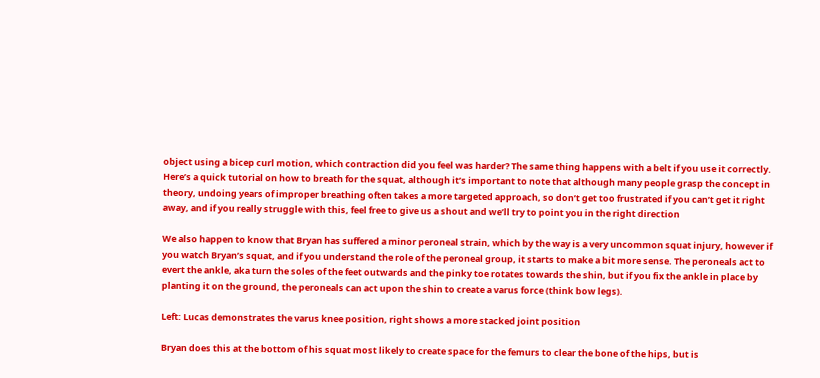object using a bicep curl motion, which contraction did you feel was harder? The same thing happens with a belt if you use it correctly. Here’s a quick tutorial on how to breath for the squat, although it’s important to note that although many people grasp the concept in theory, undoing years of improper breathing often takes a more targeted approach, so don’t get too frustrated if you can’t get it right away, and if you really struggle with this, feel free to give us a shout and we’ll try to point you in the right direction

We also happen to know that Bryan has suffered a minor peroneal strain, which by the way is a very uncommon squat injury, however if you watch Bryan’s squat, and if you understand the role of the peroneal group, it starts to make a bit more sense. The peroneals act to evert the ankle, aka turn the soles of the feet outwards and the pinky toe rotates towards the shin, but if you fix the ankle in place by planting it on the ground, the peroneals can act upon the shin to create a varus force (think bow legs).

Left: Lucas demonstrates the varus knee position, right shows a more stacked joint position

Bryan does this at the bottom of his squat most likely to create space for the femurs to clear the bone of the hips, but is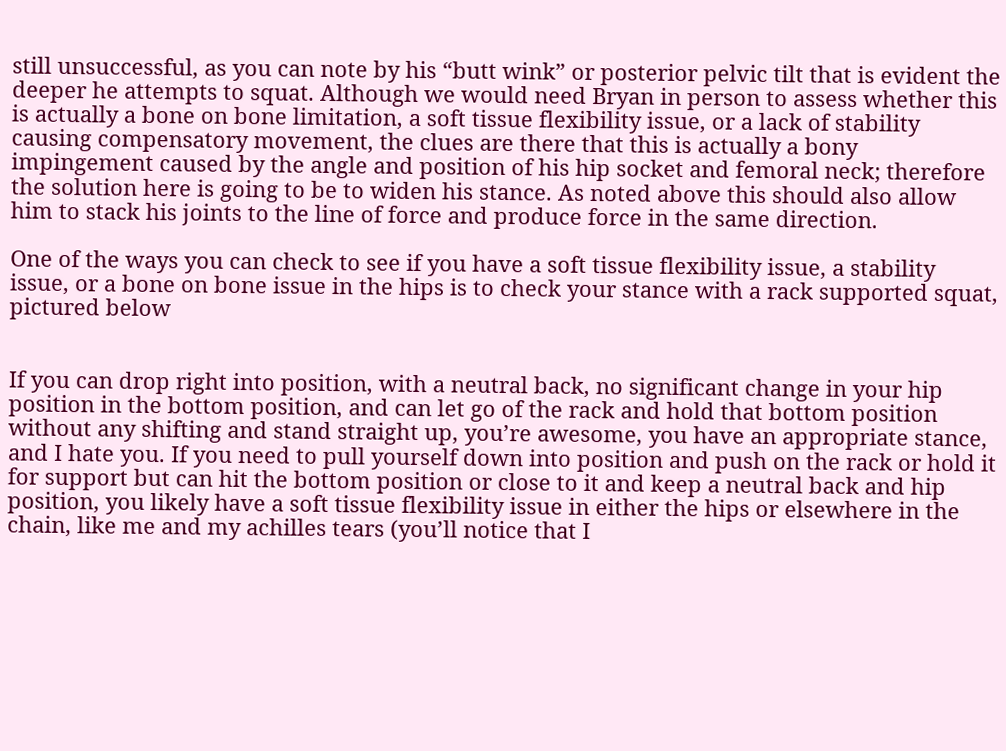still unsuccessful, as you can note by his “butt wink” or posterior pelvic tilt that is evident the deeper he attempts to squat. Although we would need Bryan in person to assess whether this is actually a bone on bone limitation, a soft tissue flexibility issue, or a lack of stability causing compensatory movement, the clues are there that this is actually a bony impingement caused by the angle and position of his hip socket and femoral neck; therefore the solution here is going to be to widen his stance. As noted above this should also allow him to stack his joints to the line of force and produce force in the same direction.

One of the ways you can check to see if you have a soft tissue flexibility issue, a stability issue, or a bone on bone issue in the hips is to check your stance with a rack supported squat, pictured below


If you can drop right into position, with a neutral back, no significant change in your hip position in the bottom position, and can let go of the rack and hold that bottom position without any shifting and stand straight up, you’re awesome, you have an appropriate stance, and I hate you. If you need to pull yourself down into position and push on the rack or hold it for support but can hit the bottom position or close to it and keep a neutral back and hip position, you likely have a soft tissue flexibility issue in either the hips or elsewhere in the chain, like me and my achilles tears (you’ll notice that I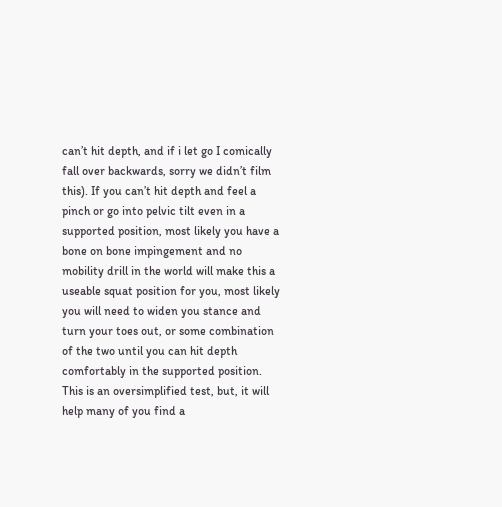can’t hit depth, and if i let go I comically fall over backwards, sorry we didn’t film this). If you can’t hit depth and feel a pinch or go into pelvic tilt even in a supported position, most likely you have a bone on bone impingement and no mobility drill in the world will make this a useable squat position for you, most likely you will need to widen you stance and turn your toes out, or some combination of the two until you can hit depth comfortably in the supported position. This is an oversimplified test, but, it will help many of you find a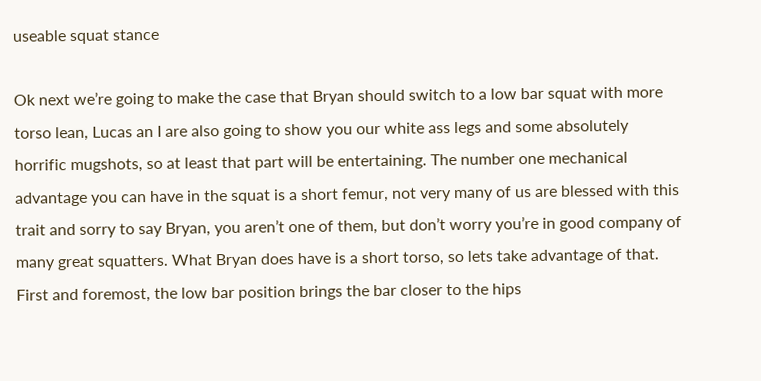useable squat stance

Ok next we’re going to make the case that Bryan should switch to a low bar squat with more torso lean, Lucas an I are also going to show you our white ass legs and some absolutely horrific mugshots, so at least that part will be entertaining. The number one mechanical advantage you can have in the squat is a short femur, not very many of us are blessed with this trait and sorry to say Bryan, you aren’t one of them, but don’t worry you’re in good company of many great squatters. What Bryan does have is a short torso, so lets take advantage of that. First and foremost, the low bar position brings the bar closer to the hips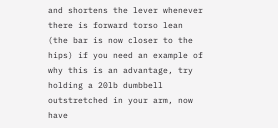and shortens the lever whenever there is forward torso lean (the bar is now closer to the hips) if you need an example of why this is an advantage, try holding a 20lb dumbbell outstretched in your arm, now have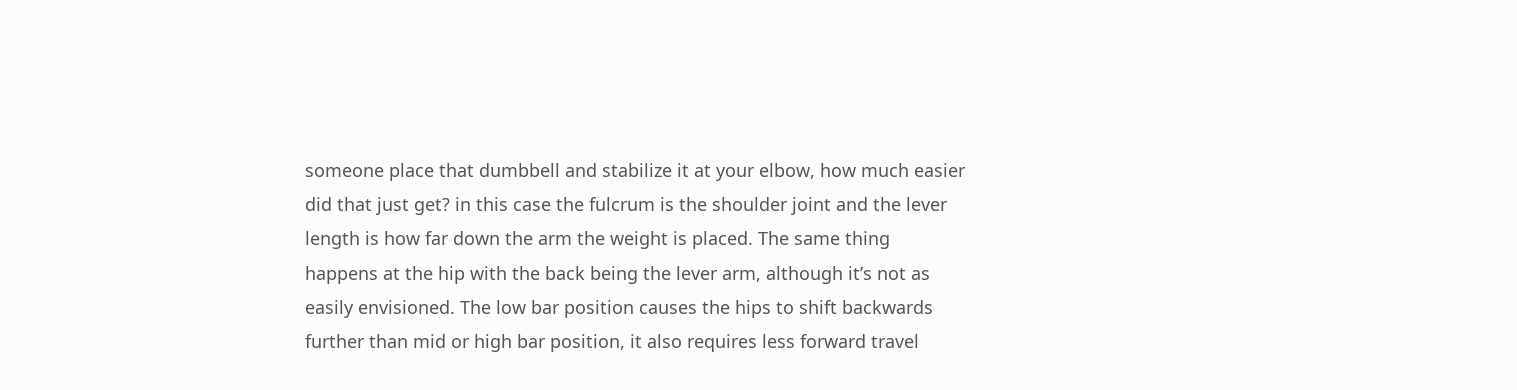someone place that dumbbell and stabilize it at your elbow, how much easier did that just get? in this case the fulcrum is the shoulder joint and the lever length is how far down the arm the weight is placed. The same thing happens at the hip with the back being the lever arm, although it’s not as easily envisioned. The low bar position causes the hips to shift backwards further than mid or high bar position, it also requires less forward travel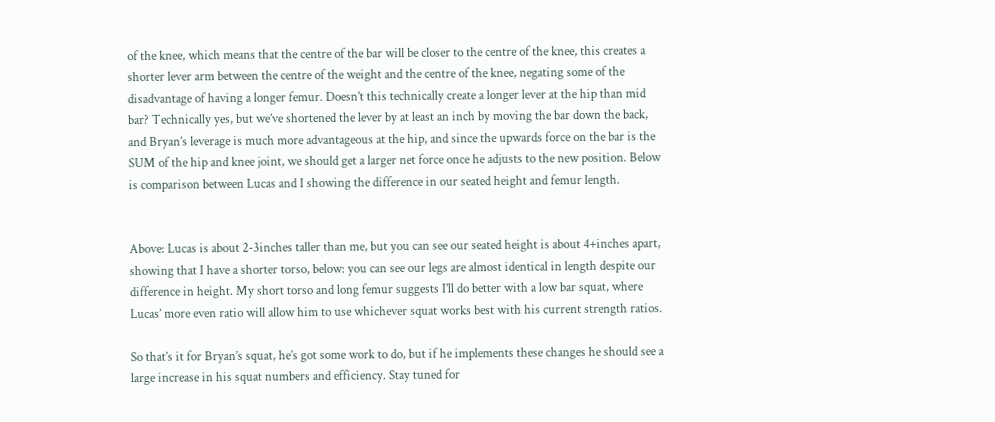of the knee, which means that the centre of the bar will be closer to the centre of the knee, this creates a shorter lever arm between the centre of the weight and the centre of the knee, negating some of the disadvantage of having a longer femur. Doesn’t this technically create a longer lever at the hip than mid bar? Technically yes, but we’ve shortened the lever by at least an inch by moving the bar down the back, and Bryan’s leverage is much more advantageous at the hip, and since the upwards force on the bar is the SUM of the hip and knee joint, we should get a larger net force once he adjusts to the new position. Below is comparison between Lucas and I showing the difference in our seated height and femur length.


Above: Lucas is about 2-3inches taller than me, but you can see our seated height is about 4+inches apart, showing that I have a shorter torso, below: you can see our legs are almost identical in length despite our difference in height. My short torso and long femur suggests I’ll do better with a low bar squat, where Lucas’ more even ratio will allow him to use whichever squat works best with his current strength ratios.

So that’s it for Bryan’s squat, he’s got some work to do, but if he implements these changes he should see a large increase in his squat numbers and efficiency. Stay tuned for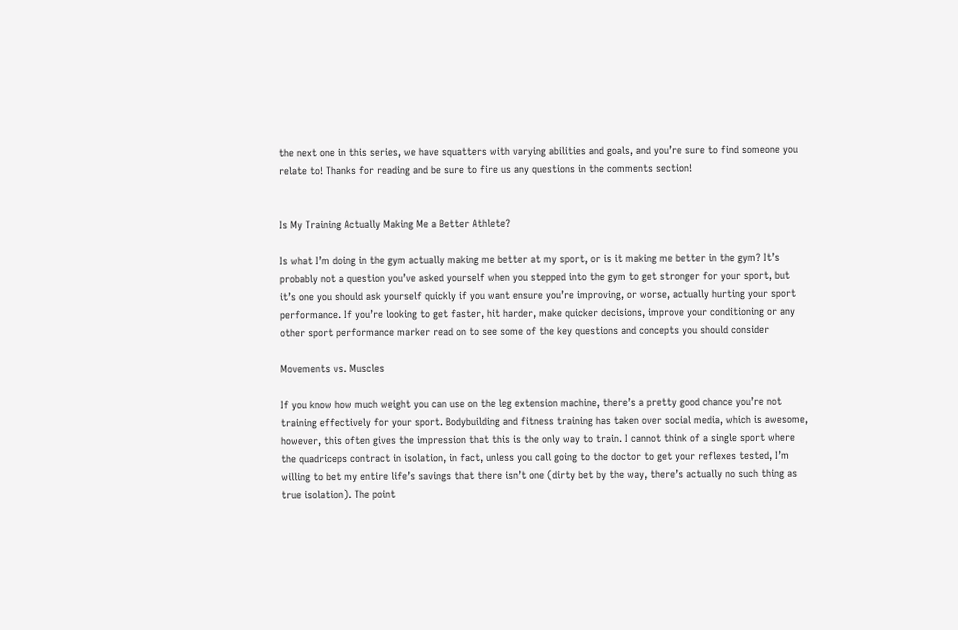the next one in this series, we have squatters with varying abilities and goals, and you’re sure to find someone you relate to! Thanks for reading and be sure to fire us any questions in the comments section!


Is My Training Actually Making Me a Better Athlete?

Is what I’m doing in the gym actually making me better at my sport, or is it making me better in the gym? It’s probably not a question you’ve asked yourself when you stepped into the gym to get stronger for your sport, but it’s one you should ask yourself quickly if you want ensure you’re improving, or worse, actually hurting your sport performance. If you’re looking to get faster, hit harder, make quicker decisions, improve your conditioning or any other sport performance marker read on to see some of the key questions and concepts you should consider

Movements vs. Muscles

If you know how much weight you can use on the leg extension machine, there’s a pretty good chance you’re not training effectively for your sport. Bodybuilding and fitness training has taken over social media, which is awesome, however, this often gives the impression that this is the only way to train. I cannot think of a single sport where the quadriceps contract in isolation, in fact, unless you call going to the doctor to get your reflexes tested, I’m willing to bet my entire life’s savings that there isn’t one (dirty bet by the way, there’s actually no such thing as true isolation). The point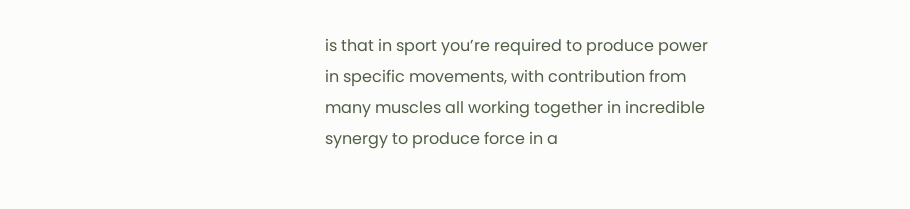is that in sport you’re required to produce power in specific movements, with contribution from many muscles all working together in incredible synergy to produce force in a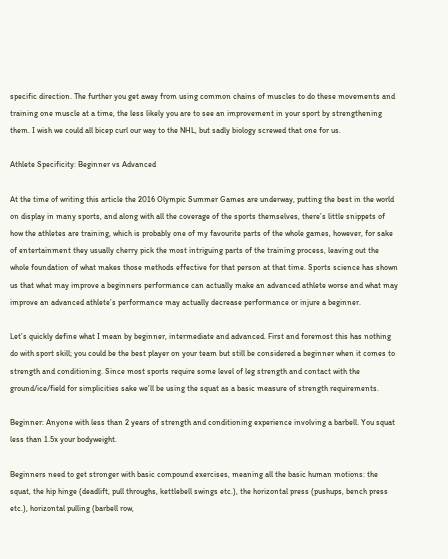specific direction. The further you get away from using common chains of muscles to do these movements and training one muscle at a time, the less likely you are to see an improvement in your sport by strengthening them. I wish we could all bicep curl our way to the NHL, but sadly biology screwed that one for us.

Athlete Specificity: Beginner vs Advanced

At the time of writing this article the 2016 Olympic Summer Games are underway, putting the best in the world on display in many sports, and along with all the coverage of the sports themselves, there’s little snippets of how the athletes are training, which is probably one of my favourite parts of the whole games, however, for sake of entertainment they usually cherry pick the most intriguing parts of the training process, leaving out the whole foundation of what makes those methods effective for that person at that time. Sports science has shown us that what may improve a beginners performance can actually make an advanced athlete worse and what may improve an advanced athlete’s performance may actually decrease performance or injure a beginner.

Let’s quickly define what I mean by beginner, intermediate and advanced. First and foremost this has nothing do with sport skill; you could be the best player on your team but still be considered a beginner when it comes to strength and conditioning. Since most sports require some level of leg strength and contact with the ground/ice/field for simplicities sake we’ll be using the squat as a basic measure of strength requirements.

Beginner: Anyone with less than 2 years of strength and conditioning experience involving a barbell. You squat less than 1.5x your bodyweight.

Beginners need to get stronger with basic compound exercises, meaning all the basic human motions: the squat, the hip hinge (deadlift, pull throughs, kettlebell swings etc.), the horizontal press (pushups, bench press etc.), horizontal pulling (barbell row,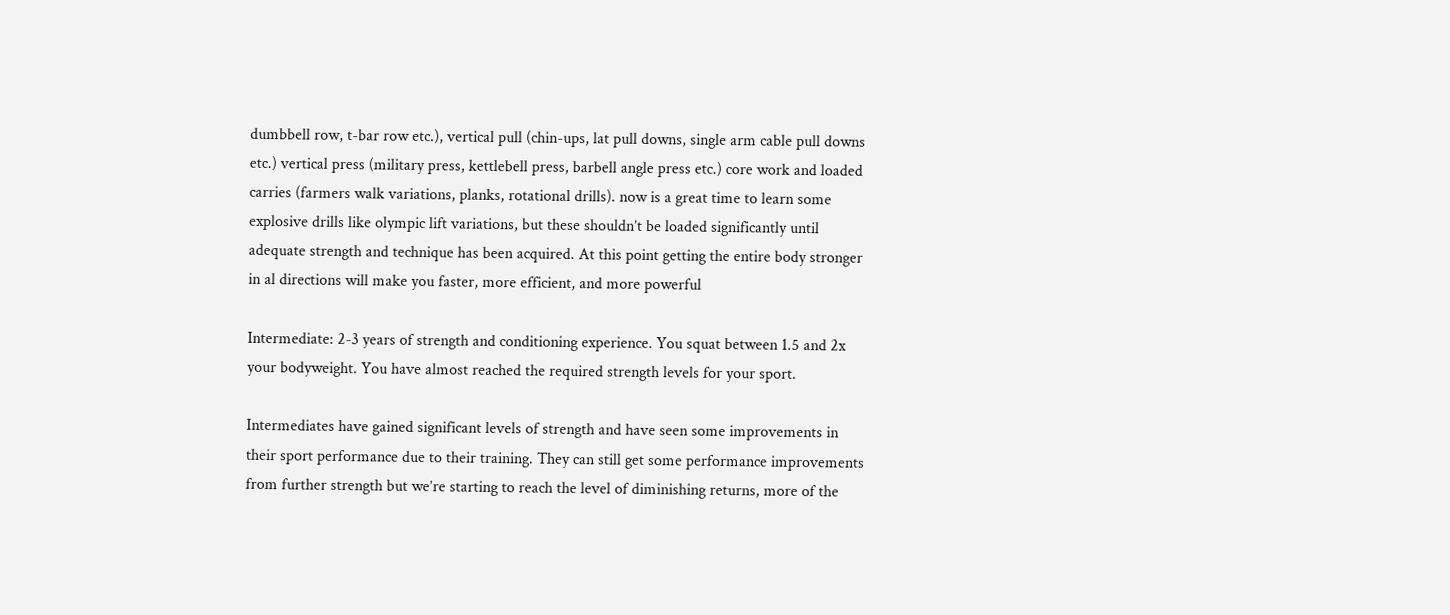dumbbell row, t-bar row etc.), vertical pull (chin-ups, lat pull downs, single arm cable pull downs etc.) vertical press (military press, kettlebell press, barbell angle press etc.) core work and loaded carries (farmers walk variations, planks, rotational drills). now is a great time to learn some explosive drills like olympic lift variations, but these shouldn’t be loaded significantly until adequate strength and technique has been acquired. At this point getting the entire body stronger in al directions will make you faster, more efficient, and more powerful

Intermediate: 2-3 years of strength and conditioning experience. You squat between 1.5 and 2x your bodyweight. You have almost reached the required strength levels for your sport.

Intermediates have gained significant levels of strength and have seen some improvements in their sport performance due to their training. They can still get some performance improvements from further strength but we’re starting to reach the level of diminishing returns, more of the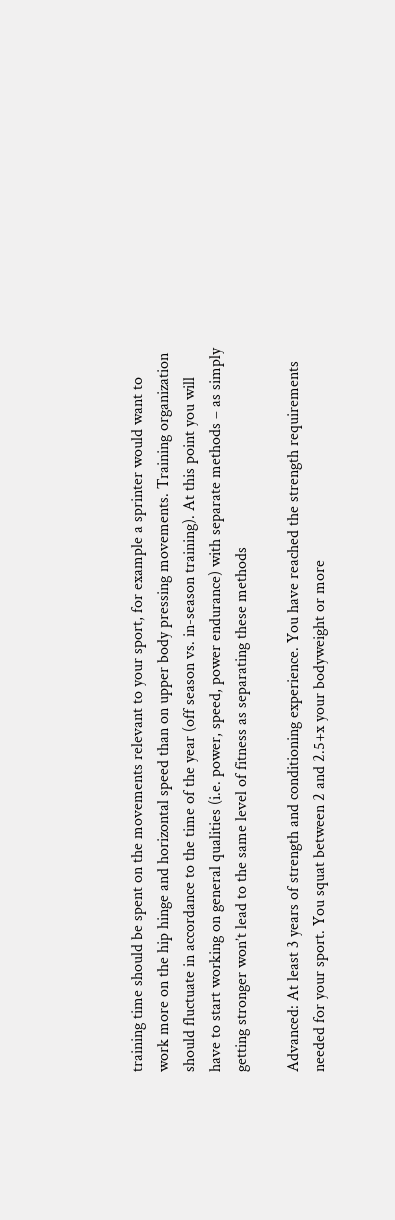training time should be spent on the movements relevant to your sport, for example a sprinter would want to work more on the hip hinge and horizontal speed than on upper body pressing movements. Training organization should fluctuate in accordance to the time of the year (off season vs. in-season training). At this point you will have to start working on general qualities (i.e. power, speed, power endurance) with separate methods – as simply getting stronger won’t lead to the same level of fitness as separating these methods

Advanced: At least 3 years of strength and conditioning experience. You have reached the strength requirements needed for your sport. You squat between 2 and 2.5+x your bodyweight or more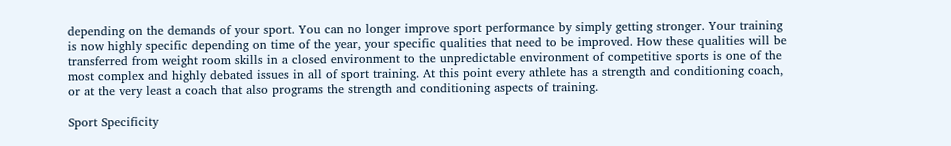depending on the demands of your sport. You can no longer improve sport performance by simply getting stronger. Your training is now highly specific depending on time of the year, your specific qualities that need to be improved. How these qualities will be transferred from weight room skills in a closed environment to the unpredictable environment of competitive sports is one of the most complex and highly debated issues in all of sport training. At this point every athlete has a strength and conditioning coach, or at the very least a coach that also programs the strength and conditioning aspects of training.

Sport Specificity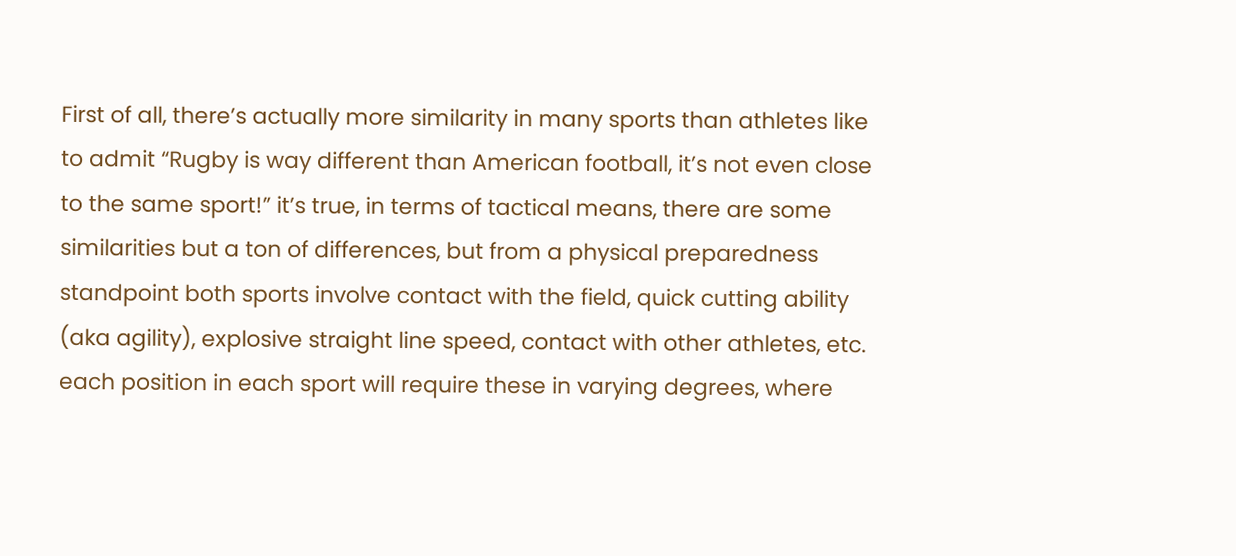First of all, there’s actually more similarity in many sports than athletes like to admit “Rugby is way different than American football, it’s not even close to the same sport!” it’s true, in terms of tactical means, there are some similarities but a ton of differences, but from a physical preparedness standpoint both sports involve contact with the field, quick cutting ability (aka agility), explosive straight line speed, contact with other athletes, etc. each position in each sport will require these in varying degrees, where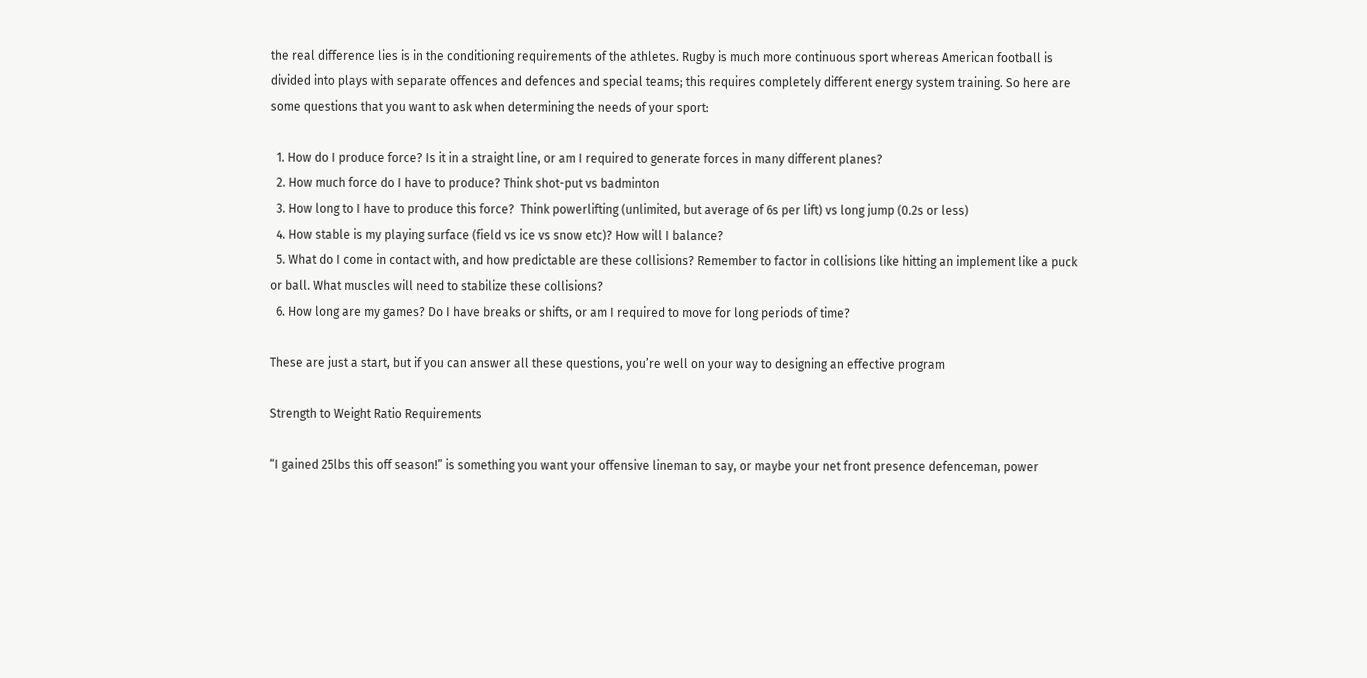the real difference lies is in the conditioning requirements of the athletes. Rugby is much more continuous sport whereas American football is divided into plays with separate offences and defences and special teams; this requires completely different energy system training. So here are some questions that you want to ask when determining the needs of your sport:

  1. How do I produce force? Is it in a straight line, or am I required to generate forces in many different planes?
  2. How much force do I have to produce? Think shot-put vs badminton
  3. How long to I have to produce this force?  Think powerlifting (unlimited, but average of 6s per lift) vs long jump (0.2s or less)
  4. How stable is my playing surface (field vs ice vs snow etc)? How will I balance?
  5. What do I come in contact with, and how predictable are these collisions? Remember to factor in collisions like hitting an implement like a puck or ball. What muscles will need to stabilize these collisions?
  6. How long are my games? Do I have breaks or shifts, or am I required to move for long periods of time?

These are just a start, but if you can answer all these questions, you’re well on your way to designing an effective program

Strength to Weight Ratio Requirements

“I gained 25lbs this off season!” is something you want your offensive lineman to say, or maybe your net front presence defenceman, power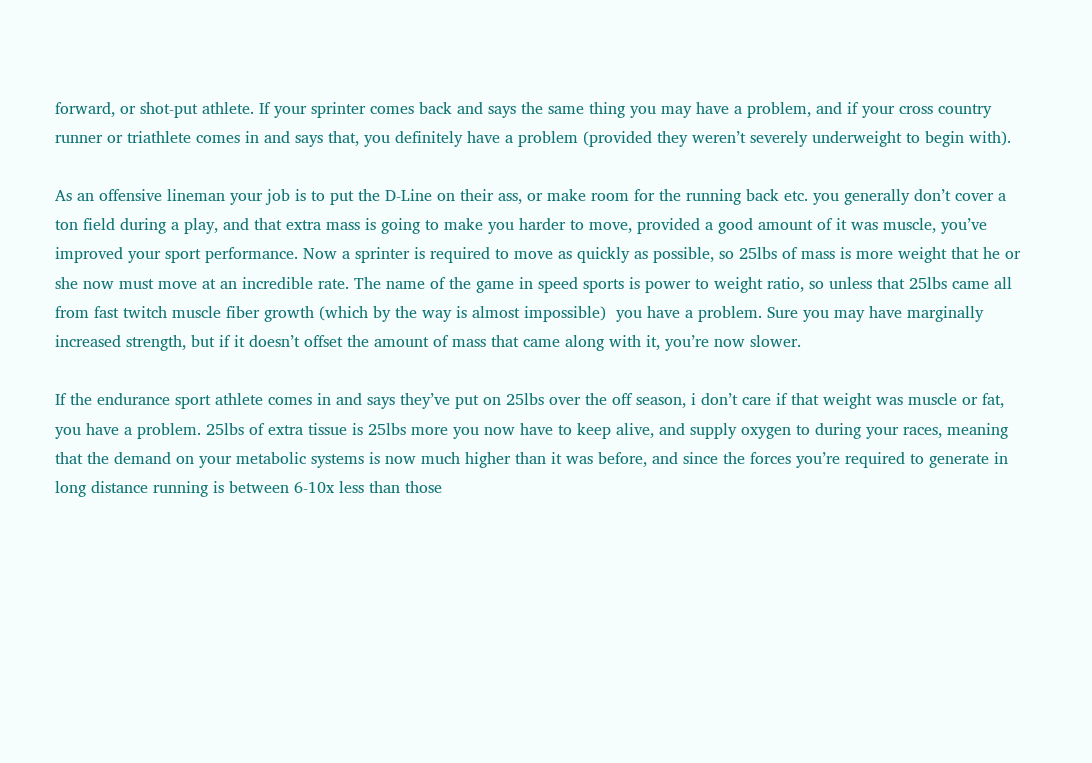forward, or shot-put athlete. If your sprinter comes back and says the same thing you may have a problem, and if your cross country runner or triathlete comes in and says that, you definitely have a problem (provided they weren’t severely underweight to begin with).

As an offensive lineman your job is to put the D-Line on their ass, or make room for the running back etc. you generally don’t cover a ton field during a play, and that extra mass is going to make you harder to move, provided a good amount of it was muscle, you’ve improved your sport performance. Now a sprinter is required to move as quickly as possible, so 25lbs of mass is more weight that he or she now must move at an incredible rate. The name of the game in speed sports is power to weight ratio, so unless that 25lbs came all from fast twitch muscle fiber growth (which by the way is almost impossible)  you have a problem. Sure you may have marginally increased strength, but if it doesn’t offset the amount of mass that came along with it, you’re now slower.

If the endurance sport athlete comes in and says they’ve put on 25lbs over the off season, i don’t care if that weight was muscle or fat, you have a problem. 25lbs of extra tissue is 25lbs more you now have to keep alive, and supply oxygen to during your races, meaning that the demand on your metabolic systems is now much higher than it was before, and since the forces you’re required to generate in long distance running is between 6-10x less than those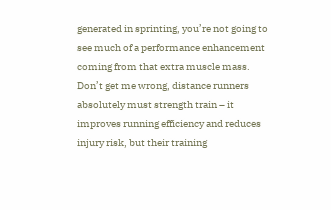generated in sprinting, you’re not going to see much of a performance enhancement coming from that extra muscle mass. Don’t get me wrong, distance runners absolutely must strength train – it improves running efficiency and reduces injury risk, but their training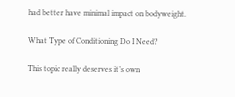had better have minimal impact on bodyweight.

What Type of Conditioning Do I Need?

This topic really deserves it’s own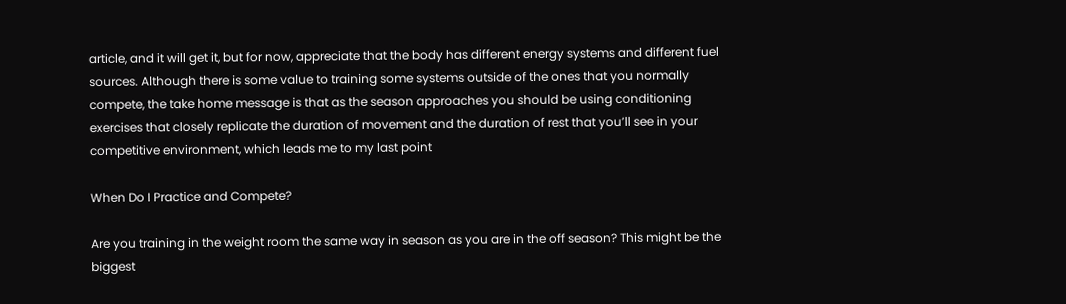article, and it will get it, but for now, appreciate that the body has different energy systems and different fuel sources. Although there is some value to training some systems outside of the ones that you normally compete, the take home message is that as the season approaches you should be using conditioning exercises that closely replicate the duration of movement and the duration of rest that you’ll see in your competitive environment, which leads me to my last point

When Do I Practice and Compete?

Are you training in the weight room the same way in season as you are in the off season? This might be the biggest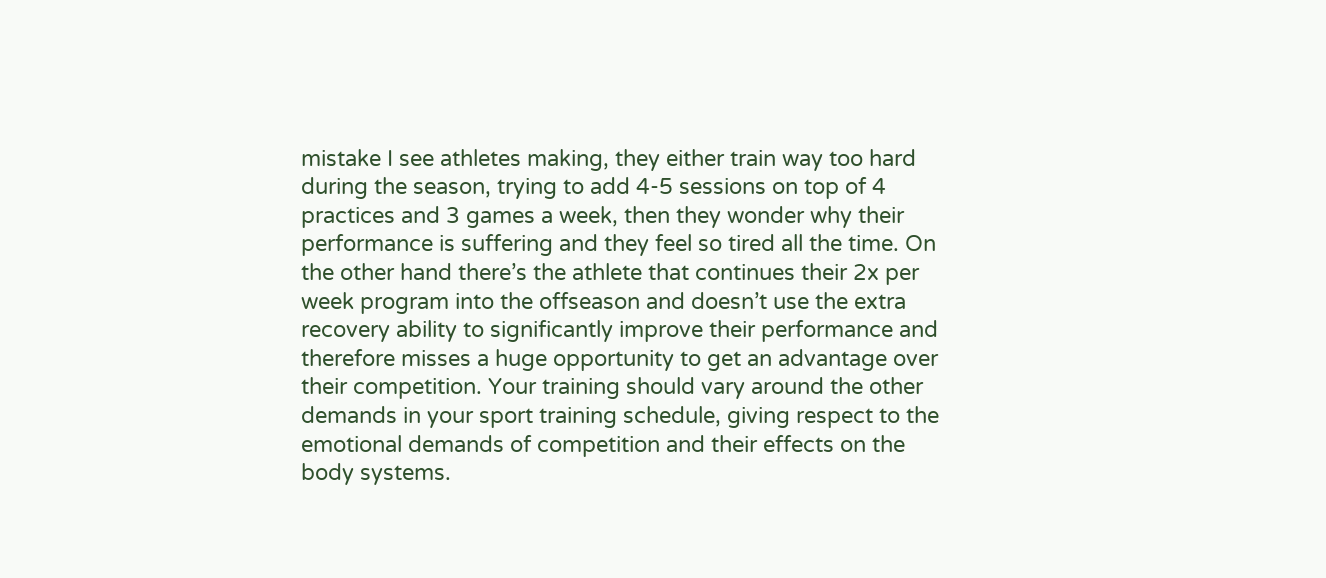mistake I see athletes making, they either train way too hard during the season, trying to add 4-5 sessions on top of 4 practices and 3 games a week, then they wonder why their performance is suffering and they feel so tired all the time. On the other hand there’s the athlete that continues their 2x per week program into the offseason and doesn’t use the extra recovery ability to significantly improve their performance and therefore misses a huge opportunity to get an advantage over their competition. Your training should vary around the other demands in your sport training schedule, giving respect to the emotional demands of competition and their effects on the body systems.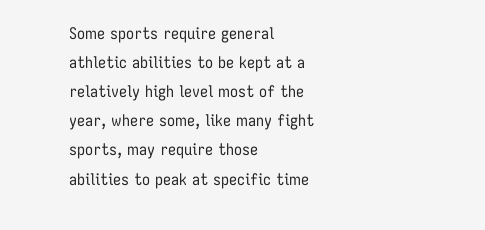Some sports require general athletic abilities to be kept at a relatively high level most of the year, where some, like many fight sports, may require those abilities to peak at specific time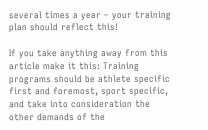several times a year – your training plan should reflect this!

If you take anything away from this article make it this: Training programs should be athlete specific first and foremost, sport specific, and take into consideration the other demands of the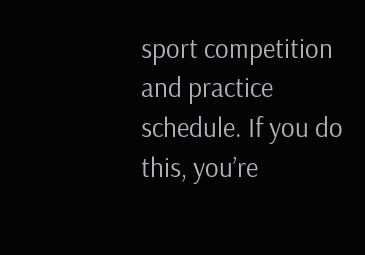sport competition and practice schedule. If you do this, you’re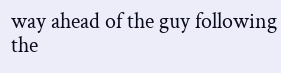way ahead of the guy following the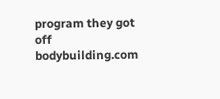program they got off bodybuilding.com